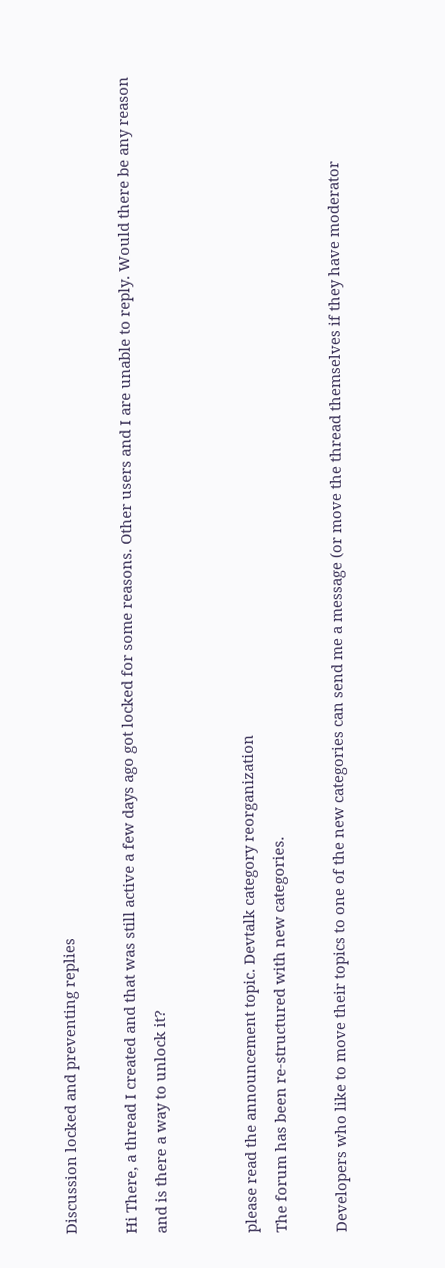Discussion locked and preventing replies

Hi There, a thread I created and that was still active a few days ago got locked for some reasons. Other users and I are unable to reply. Would there be any reason and is there a way to unlock it?


please read the announcement topic. Devtalk category reorganization
The forum has been re-structured with new categories.

Developers who like to move their topics to one of the new categories can send me a message (or move the thread themselves if they have moderator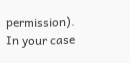permission). In your case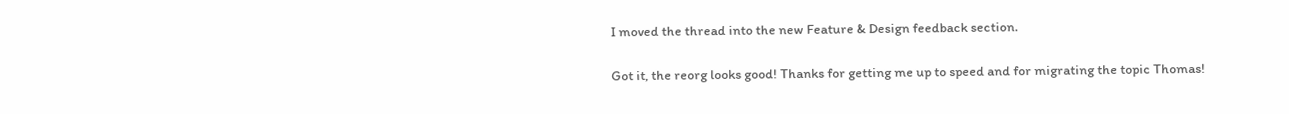I moved the thread into the new Feature & Design feedback section.

Got it, the reorg looks good! Thanks for getting me up to speed and for migrating the topic Thomas!